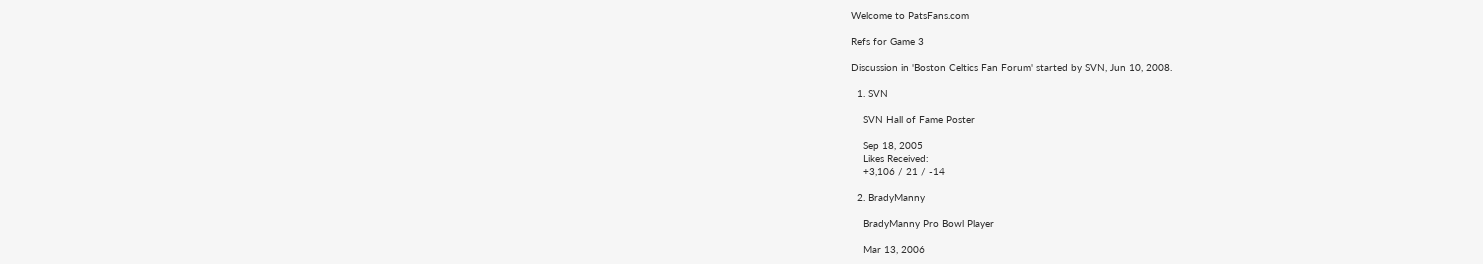Welcome to PatsFans.com

Refs for Game 3

Discussion in 'Boston Celtics Fan Forum' started by SVN, Jun 10, 2008.

  1. SVN

    SVN Hall of Fame Poster

    Sep 18, 2005
    Likes Received:
    +3,106 / 21 / -14

  2. BradyManny

    BradyManny Pro Bowl Player

    Mar 13, 2006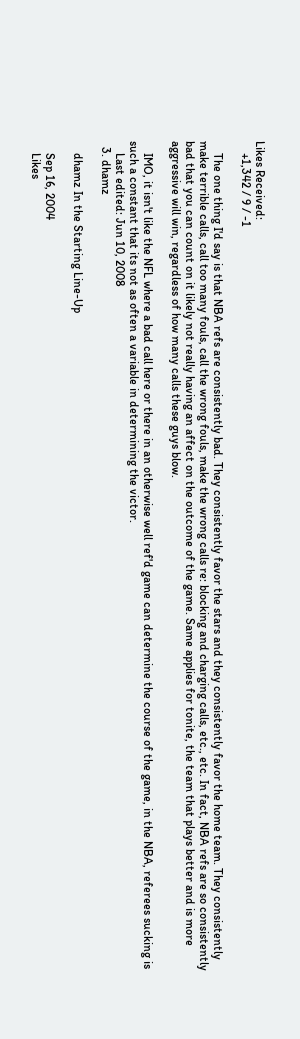Likes Received:
    +1,342 / 9 / -1

    The one thing I'd say is that NBA refs are consistently bad. They consistently favor the stars and they consistently favor the home team. They consistently make terrible calls, call too many fouls, call the wrong fouls, make the wrong calls re: blocking and charging calls, etc., etc. In fact, NBA refs are so consistently bad that you can count on it likely not really having an affect on the outcome of the game. Same applies for tonite, the team that plays better and is more aggressive will win, regardless of how many calls these guys blow.

    IMO, it isn't like the NFL where a bad call here or there in an otherwise well ref'd game can determine the course of the game, in the NBA, referees sucking is such a constant that its not as often a variable in determining the victor.
    Last edited: Jun 10, 2008
  3. dhamz

    dhamz In the Starting Line-Up

    Sep 16, 2004
    Likes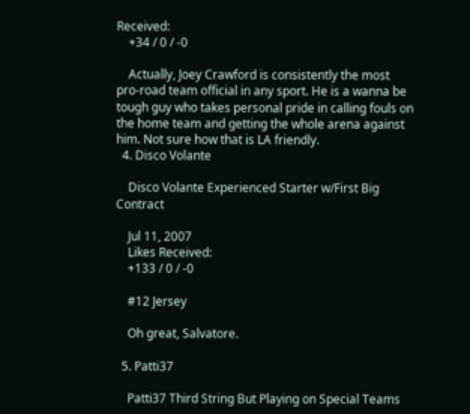Received:
    +34 / 0 / -0

    Actually, Joey Crawford is consistently the most pro-road team official in any sport. He is a wanna be tough guy who takes personal pride in calling fouls on the home team and getting the whole arena against him. Not sure how that is LA friendly.
  4. Disco Volante

    Disco Volante Experienced Starter w/First Big Contract

    Jul 11, 2007
    Likes Received:
    +133 / 0 / -0

    #12 Jersey

    Oh great, Salvatore.

  5. Patti37

    Patti37 Third String But Playing on Special Teams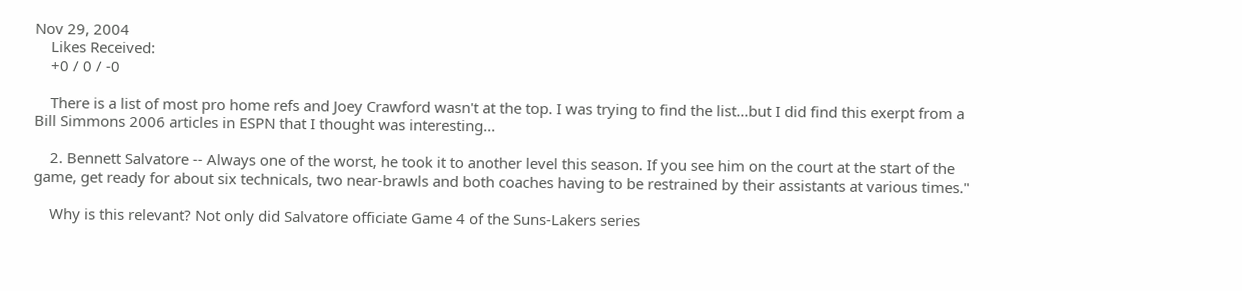Nov 29, 2004
    Likes Received:
    +0 / 0 / -0

    There is a list of most pro home refs and Joey Crawford wasn't at the top. I was trying to find the list...but I did find this exerpt from a Bill Simmons 2006 articles in ESPN that I thought was interesting...

    2. Bennett Salvatore -- Always one of the worst, he took it to another level this season. If you see him on the court at the start of the game, get ready for about six technicals, two near-brawls and both coaches having to be restrained by their assistants at various times."

    Why is this relevant? Not only did Salvatore officiate Game 4 of the Suns-Lakers series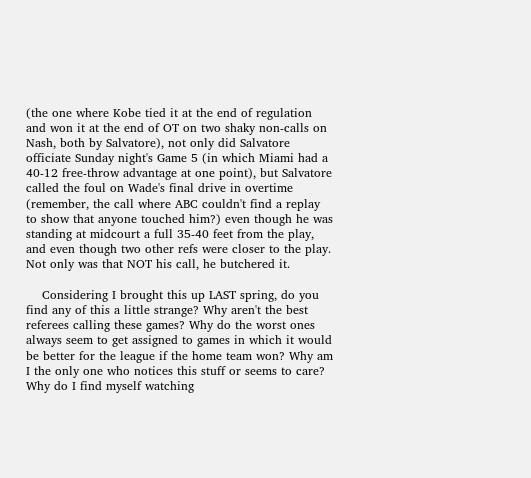(the one where Kobe tied it at the end of regulation and won it at the end of OT on two shaky non-calls on Nash, both by Salvatore), not only did Salvatore officiate Sunday night's Game 5 (in which Miami had a 40-12 free-throw advantage at one point), but Salvatore called the foul on Wade's final drive in overtime (remember, the call where ABC couldn't find a replay to show that anyone touched him?) even though he was standing at midcourt a full 35-40 feet from the play, and even though two other refs were closer to the play. Not only was that NOT his call, he butchered it.

    Considering I brought this up LAST spring, do you find any of this a little strange? Why aren't the best referees calling these games? Why do the worst ones always seem to get assigned to games in which it would be better for the league if the home team won? Why am I the only one who notices this stuff or seems to care? Why do I find myself watching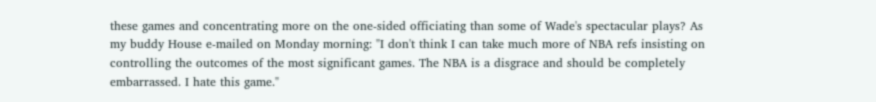these games and concentrating more on the one-sided officiating than some of Wade's spectacular plays? As my buddy House e-mailed on Monday morning: "I don't think I can take much more of NBA refs insisting on controlling the outcomes of the most significant games. The NBA is a disgrace and should be completely embarrassed. I hate this game."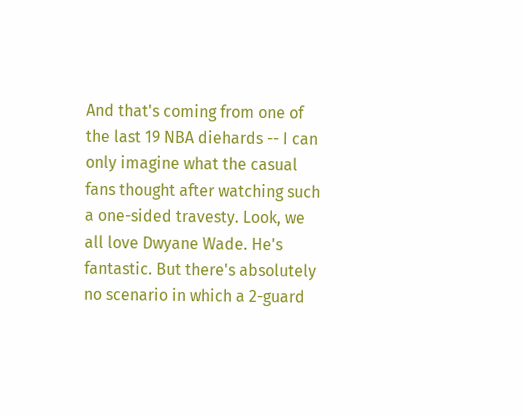And that's coming from one of the last 19 NBA diehards -- I can only imagine what the casual fans thought after watching such a one-sided travesty. Look, we all love Dwyane Wade. He's fantastic. But there's absolutely no scenario in which a 2-guard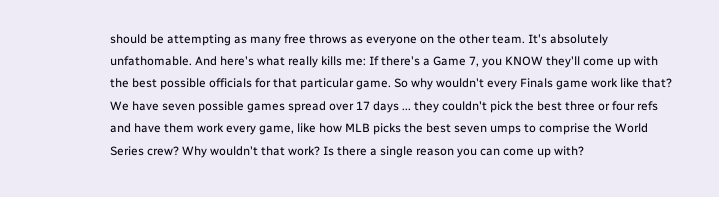should be attempting as many free throws as everyone on the other team. It's absolutely unfathomable. And here's what really kills me: If there's a Game 7, you KNOW they'll come up with the best possible officials for that particular game. So why wouldn't every Finals game work like that? We have seven possible games spread over 17 days ... they couldn't pick the best three or four refs and have them work every game, like how MLB picks the best seven umps to comprise the World Series crew? Why wouldn't that work? Is there a single reason you can come up with?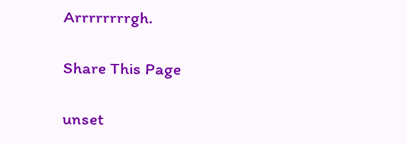Arrrrrrrrgh.

Share This Page

unset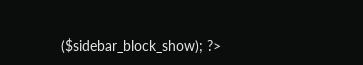($sidebar_block_show); ?>